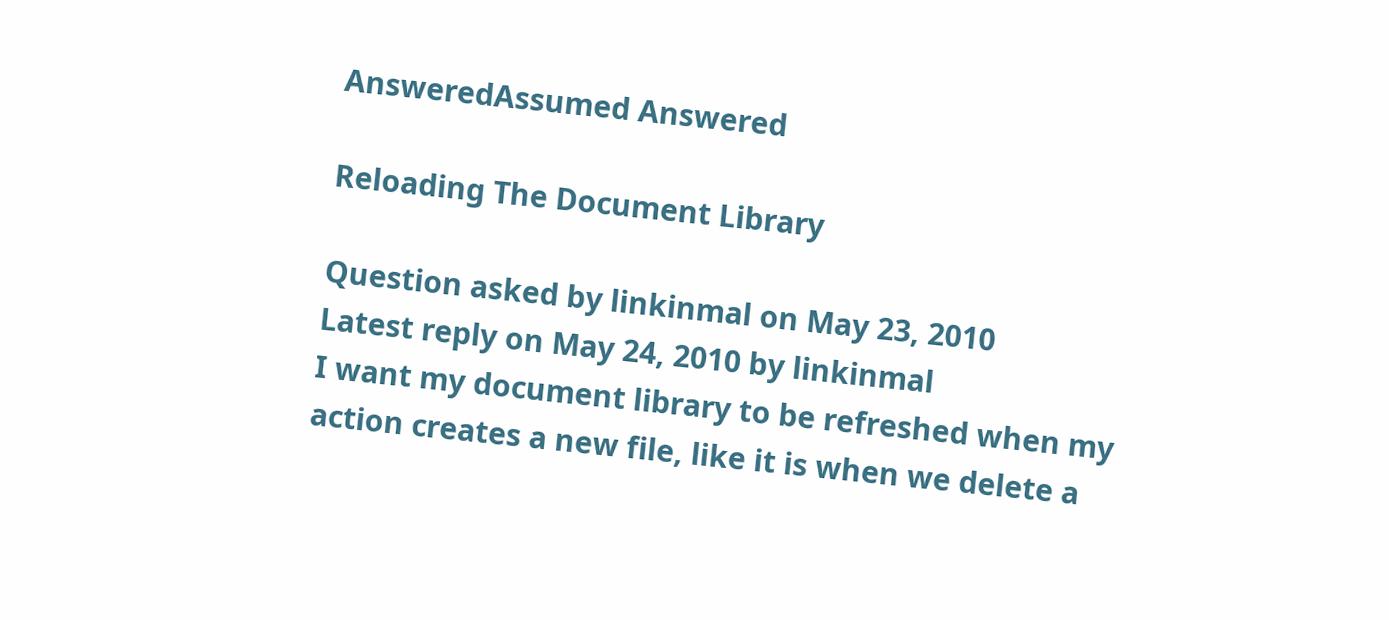AnsweredAssumed Answered

Reloading The Document Library

Question asked by linkinmal on May 23, 2010
Latest reply on May 24, 2010 by linkinmal
I want my document library to be refreshed when my action creates a new file, like it is when we delete a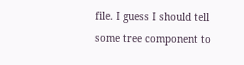file. I guess I should tell some tree component to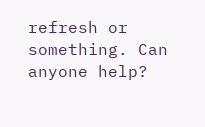refresh or something. Can anyone help?